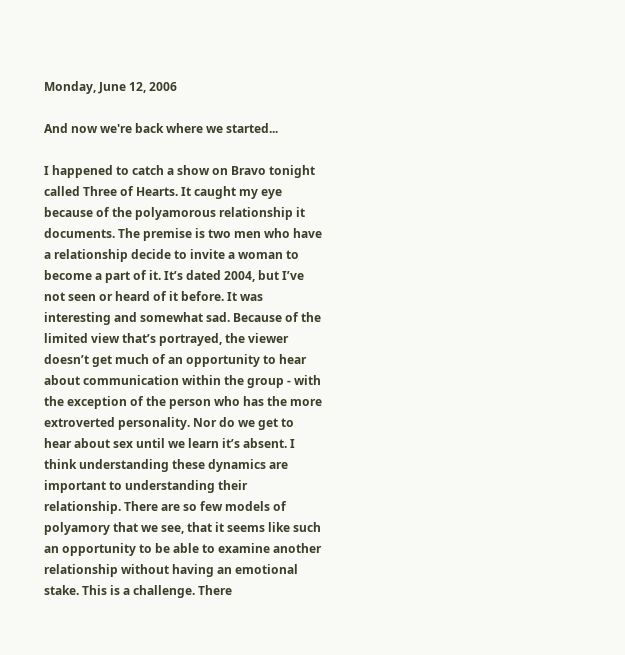Monday, June 12, 2006

And now we're back where we started...

I happened to catch a show on Bravo tonight called Three of Hearts. It caught my eye because of the polyamorous relationship it documents. The premise is two men who have a relationship decide to invite a woman to become a part of it. It’s dated 2004, but I’ve not seen or heard of it before. It was interesting and somewhat sad. Because of the limited view that’s portrayed, the viewer doesn’t get much of an opportunity to hear about communication within the group - with the exception of the person who has the more extroverted personality. Nor do we get to hear about sex until we learn it’s absent. I think understanding these dynamics are important to understanding their relationship. There are so few models of polyamory that we see, that it seems like such an opportunity to be able to examine another relationship without having an emotional stake. This is a challenge. There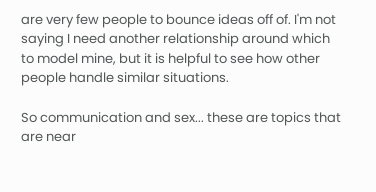are very few people to bounce ideas off of. I'm not saying I need another relationship around which to model mine, but it is helpful to see how other people handle similar situations.

So communication and sex... these are topics that are near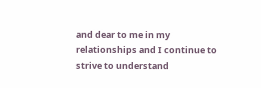and dear to me in my relationships and I continue to strive to understand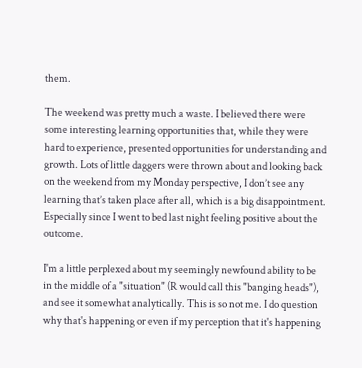them.

The weekend was pretty much a waste. I believed there were some interesting learning opportunities that, while they were hard to experience, presented opportunities for understanding and growth. Lots of little daggers were thrown about and looking back on the weekend from my Monday perspective, I don’t see any learning that’s taken place after all, which is a big disappointment. Especially since I went to bed last night feeling positive about the outcome.

I'm a little perplexed about my seemingly newfound ability to be in the middle of a "situation" (R would call this "banging heads"), and see it somewhat analytically. This is so not me. I do question why that's happening or even if my perception that it's happening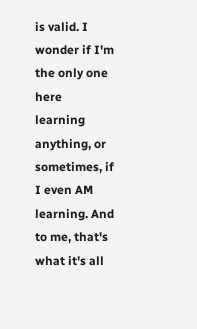is valid. I wonder if I'm the only one here learning anything, or sometimes, if I even AM learning. And to me, that's what it's all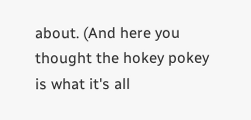about. (And here you thought the hokey pokey is what it's all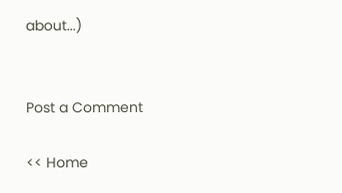about...)


Post a Comment

<< Home